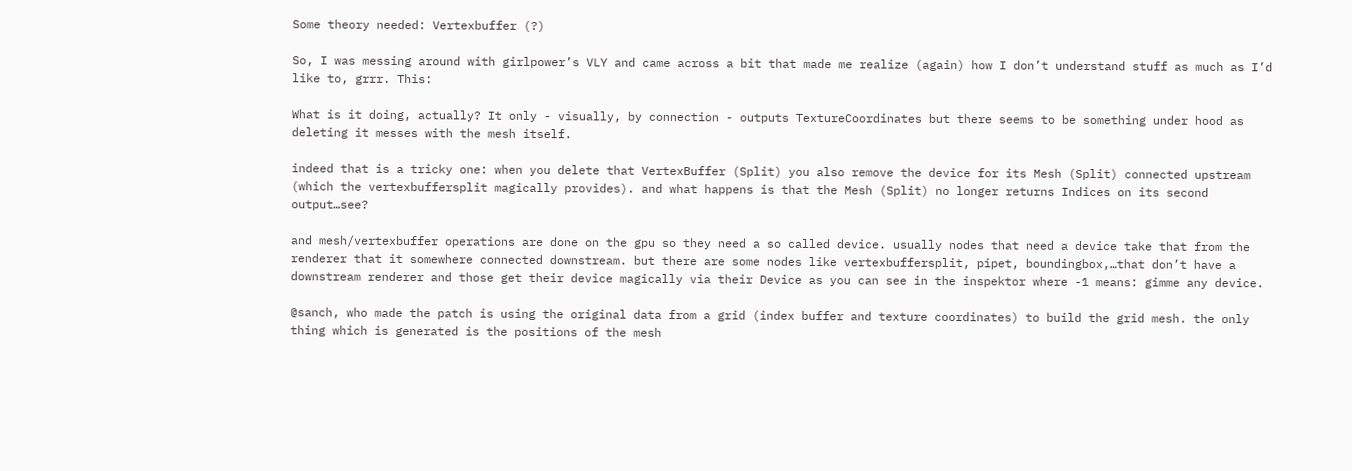Some theory needed: Vertexbuffer (?)

So, I was messing around with girlpower’s VLY and came across a bit that made me realize (again) how I don’t understand stuff as much as I’d like to, grrr. This:

What is it doing, actually? It only - visually, by connection - outputs TextureCoordinates but there seems to be something under hood as deleting it messes with the mesh itself.

indeed that is a tricky one: when you delete that VertexBuffer (Split) you also remove the device for its Mesh (Split) connected upstream (which the vertexbuffersplit magically provides). and what happens is that the Mesh (Split) no longer returns Indices on its second output…see?

and mesh/vertexbuffer operations are done on the gpu so they need a so called device. usually nodes that need a device take that from the renderer that it somewhere connected downstream. but there are some nodes like vertexbuffersplit, pipet, boundingbox,…that don’t have a downstream renderer and those get their device magically via their Device as you can see in the inspektor where -1 means: gimme any device.

@sanch, who made the patch is using the original data from a grid (index buffer and texture coordinates) to build the grid mesh. the only thing which is generated is the positions of the mesh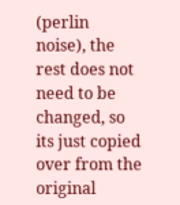(perlin noise), the rest does not need to be changed, so its just copied over from the original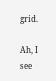grid.

Ah, I see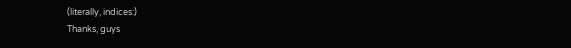(literally, indices:)
Thanks, guys